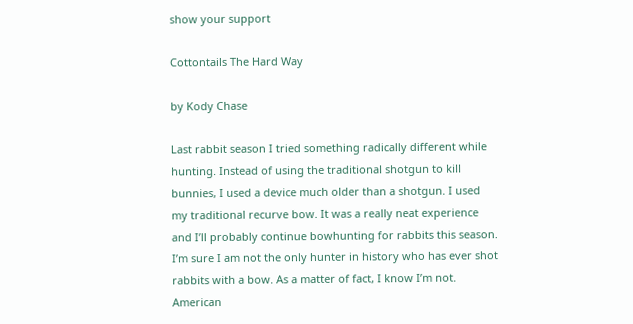show your support

Cottontails The Hard Way

by Kody Chase

Last rabbit season I tried something radically different while hunting. Instead of using the traditional shotgun to kill bunnies, I used a device much older than a shotgun. I used my traditional recurve bow. It was a really neat experience and I’ll probably continue bowhunting for rabbits this season.
I’m sure I am not the only hunter in history who has ever shot rabbits with a bow. As a matter of fact, I know I’m not. American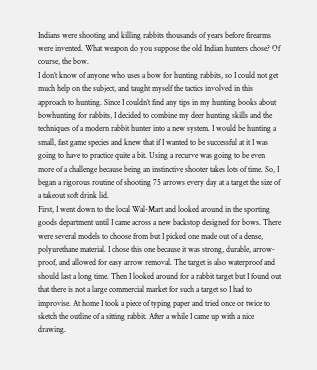Indians were shooting and killing rabbits thousands of years before firearms were invented. What weapon do you suppose the old Indian hunters chose? Of course, the bow.
I don’t know of anyone who uses a bow for hunting rabbits, so I could not get much help on the subject, and taught myself the tactics involved in this approach to hunting. Since I couldn’t find any tips in my hunting books about bowhunting for rabbits, I decided to combine my deer hunting skills and the techniques of a modern rabbit hunter into a new system. I would be hunting a small, fast game species and knew that if I wanted to be successful at it I was going to have to practice quite a bit. Using a recurve was going to be even more of a challenge because being an instinctive shooter takes lots of time. So, I began a rigorous routine of shooting 75 arrows every day at a target the size of a takeout soft drink lid.
First, I went down to the local Wal-Mart and looked around in the sporting goods department until I came across a new backstop designed for bows. There were several models to choose from but I picked one made out of a dense, polyurethane material. I chose this one because it was strong, durable, arrow-proof, and allowed for easy arrow removal. The target is also waterproof and should last a long time. Then I looked around for a rabbit target but I found out that there is not a large commercial market for such a target so I had to improvise. At home I took a piece of typing paper and tried once or twice to sketch the outline of a sitting rabbit. After a while I came up with a nice drawing.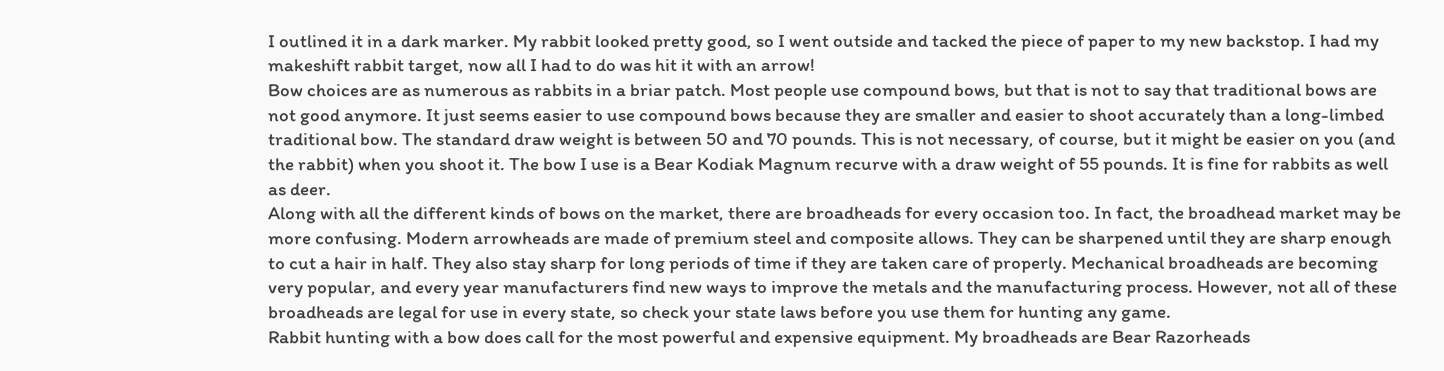I outlined it in a dark marker. My rabbit looked pretty good, so I went outside and tacked the piece of paper to my new backstop. I had my makeshift rabbit target, now all I had to do was hit it with an arrow!
Bow choices are as numerous as rabbits in a briar patch. Most people use compound bows, but that is not to say that traditional bows are not good anymore. It just seems easier to use compound bows because they are smaller and easier to shoot accurately than a long-limbed traditional bow. The standard draw weight is between 50 and 70 pounds. This is not necessary, of course, but it might be easier on you (and the rabbit) when you shoot it. The bow I use is a Bear Kodiak Magnum recurve with a draw weight of 55 pounds. It is fine for rabbits as well as deer.
Along with all the different kinds of bows on the market, there are broadheads for every occasion too. In fact, the broadhead market may be more confusing. Modern arrowheads are made of premium steel and composite allows. They can be sharpened until they are sharp enough to cut a hair in half. They also stay sharp for long periods of time if they are taken care of properly. Mechanical broadheads are becoming very popular, and every year manufacturers find new ways to improve the metals and the manufacturing process. However, not all of these broadheads are legal for use in every state, so check your state laws before you use them for hunting any game.
Rabbit hunting with a bow does call for the most powerful and expensive equipment. My broadheads are Bear Razorheads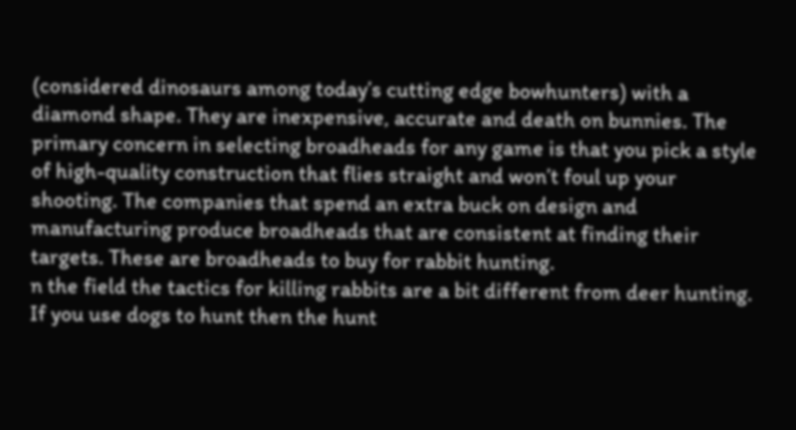(considered dinosaurs among today’s cutting edge bowhunters) with a diamond shape. They are inexpensive, accurate and death on bunnies. The primary concern in selecting broadheads for any game is that you pick a style of high-quality construction that flies straight and won’t foul up your shooting. The companies that spend an extra buck on design and manufacturing produce broadheads that are consistent at finding their targets. These are broadheads to buy for rabbit hunting.
n the field the tactics for killing rabbits are a bit different from deer hunting. If you use dogs to hunt then the hunt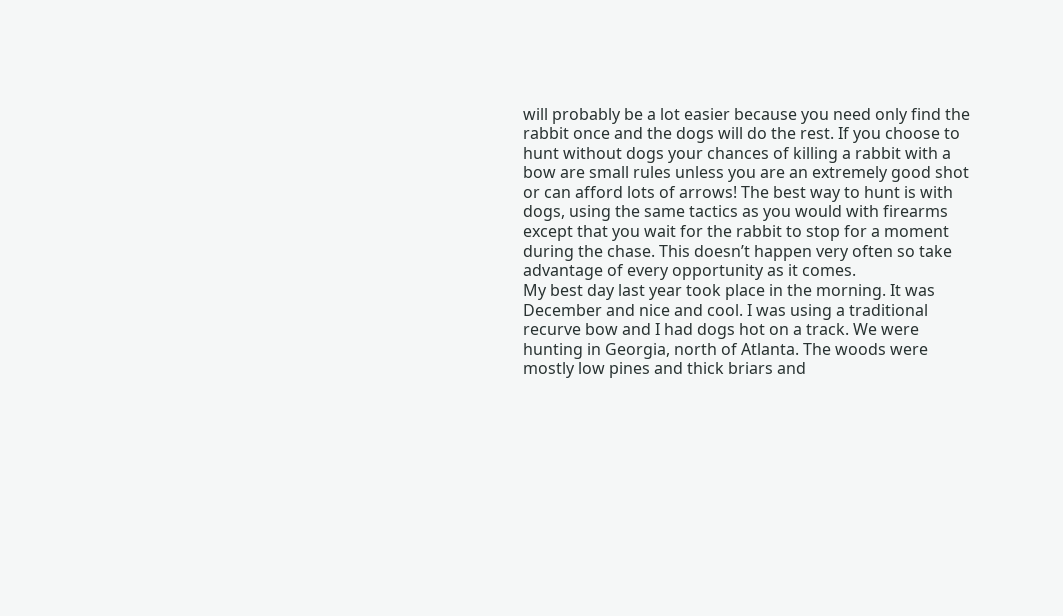will probably be a lot easier because you need only find the rabbit once and the dogs will do the rest. If you choose to hunt without dogs your chances of killing a rabbit with a bow are small rules unless you are an extremely good shot or can afford lots of arrows! The best way to hunt is with dogs, using the same tactics as you would with firearms except that you wait for the rabbit to stop for a moment during the chase. This doesn’t happen very often so take advantage of every opportunity as it comes.
My best day last year took place in the morning. It was December and nice and cool. I was using a traditional recurve bow and I had dogs hot on a track. We were hunting in Georgia, north of Atlanta. The woods were mostly low pines and thick briars and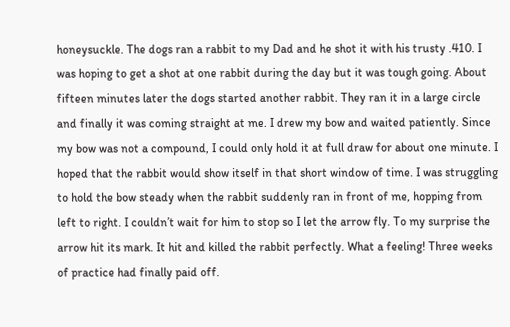honeysuckle. The dogs ran a rabbit to my Dad and he shot it with his trusty .410. I was hoping to get a shot at one rabbit during the day but it was tough going. About fifteen minutes later the dogs started another rabbit. They ran it in a large circle and finally it was coming straight at me. I drew my bow and waited patiently. Since my bow was not a compound, I could only hold it at full draw for about one minute. I hoped that the rabbit would show itself in that short window of time. I was struggling to hold the bow steady when the rabbit suddenly ran in front of me, hopping from left to right. I couldn’t wait for him to stop so I let the arrow fly. To my surprise the arrow hit its mark. It hit and killed the rabbit perfectly. What a feeling! Three weeks of practice had finally paid off.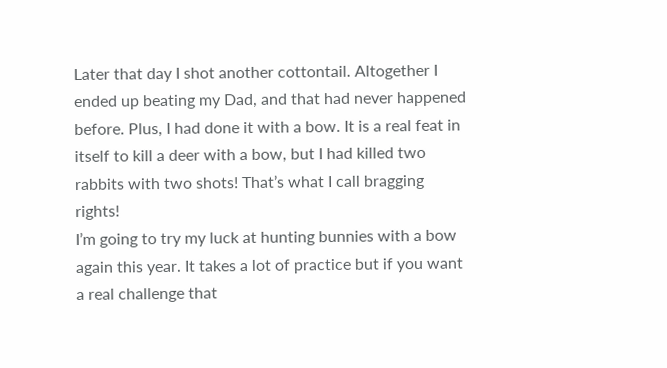Later that day I shot another cottontail. Altogether I ended up beating my Dad, and that had never happened before. Plus, I had done it with a bow. It is a real feat in itself to kill a deer with a bow, but I had killed two rabbits with two shots! That’s what I call bragging rights!
I’m going to try my luck at hunting bunnies with a bow again this year. It takes a lot of practice but if you want a real challenge that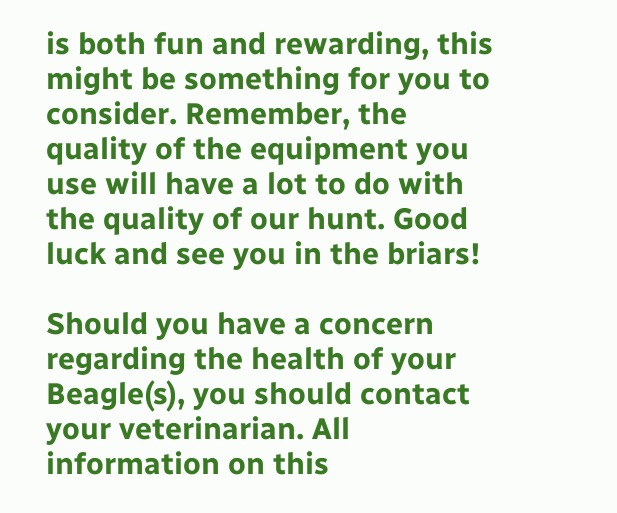is both fun and rewarding, this might be something for you to consider. Remember, the quality of the equipment you use will have a lot to do with the quality of our hunt. Good luck and see you in the briars!

Should you have a concern regarding the health of your Beagle(s), you should contact your veterinarian. All information on this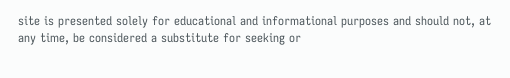site is presented solely for educational and informational purposes and should not, at any time, be considered a substitute for seeking or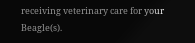receiving veterinary care for your Beagle(s).